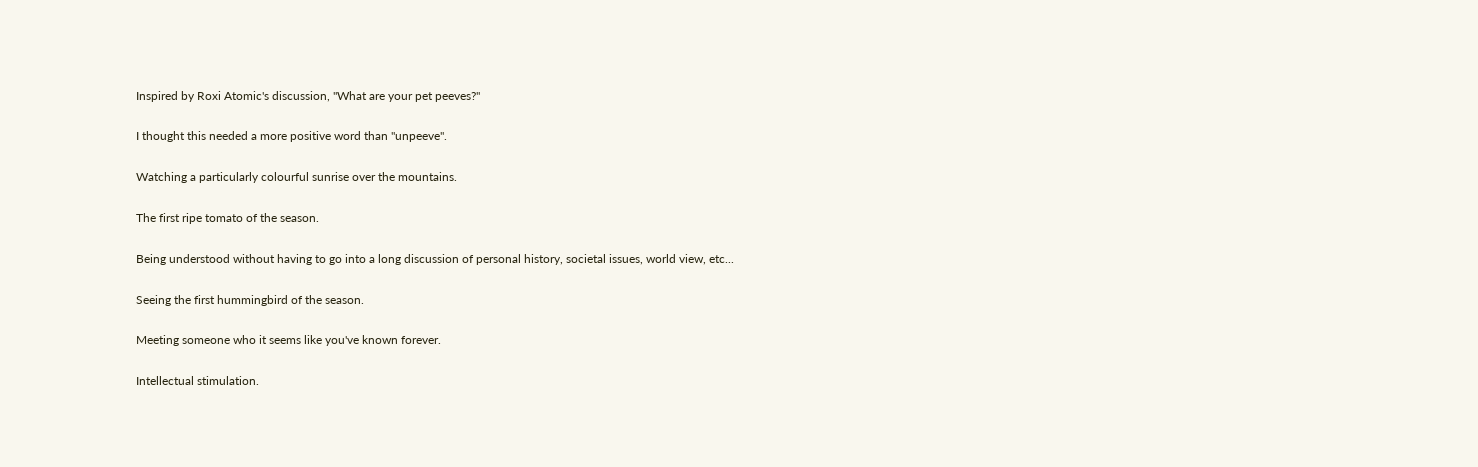Inspired by Roxi Atomic's discussion, "What are your pet peeves?"

I thought this needed a more positive word than "unpeeve".

Watching a particularly colourful sunrise over the mountains.

The first ripe tomato of the season.

Being understood without having to go into a long discussion of personal history, societal issues, world view, etc...

Seeing the first hummingbird of the season.

Meeting someone who it seems like you've known forever.

Intellectual stimulation.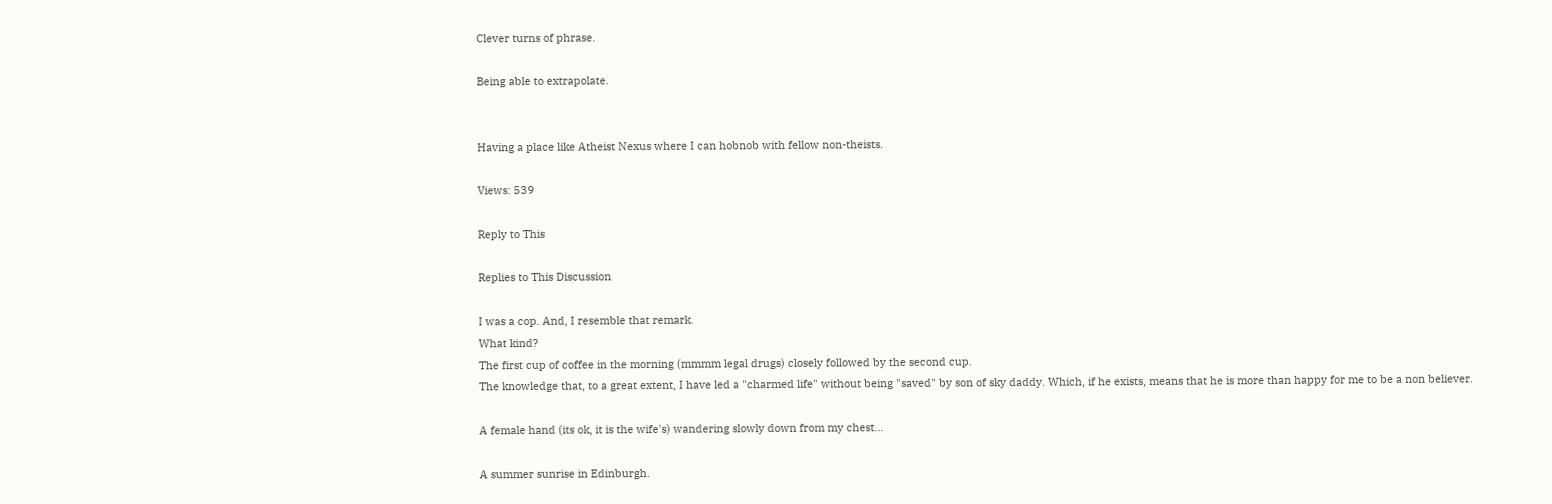Clever turns of phrase.

Being able to extrapolate.


Having a place like Atheist Nexus where I can hobnob with fellow non-theists.

Views: 539

Reply to This

Replies to This Discussion

I was a cop. And, I resemble that remark.
What kind?
The first cup of coffee in the morning (mmmm legal drugs) closely followed by the second cup.
The knowledge that, to a great extent, I have led a "charmed life" without being "saved" by son of sky daddy. Which, if he exists, means that he is more than happy for me to be a non believer.

A female hand (its ok, it is the wife's) wandering slowly down from my chest...

A summer sunrise in Edinburgh.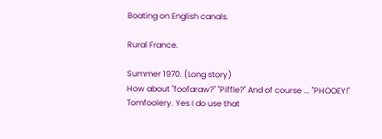Boating on English canals.

Rural France.

Summer 1970. (Long story)
How about "foofaraw?" "Piffle?" And of course ... "PHOOEY!"
Tomfoolery. Yes I do use that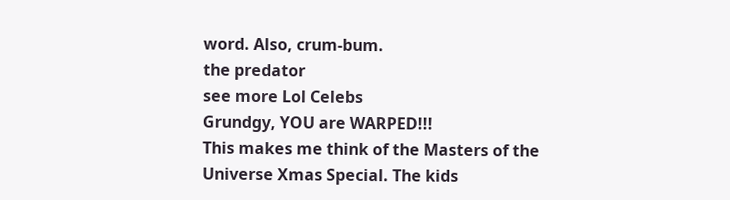word. Also, crum-bum.
the predator
see more Lol Celebs
Grundgy, YOU are WARPED!!!
This makes me think of the Masters of the Universe Xmas Special. The kids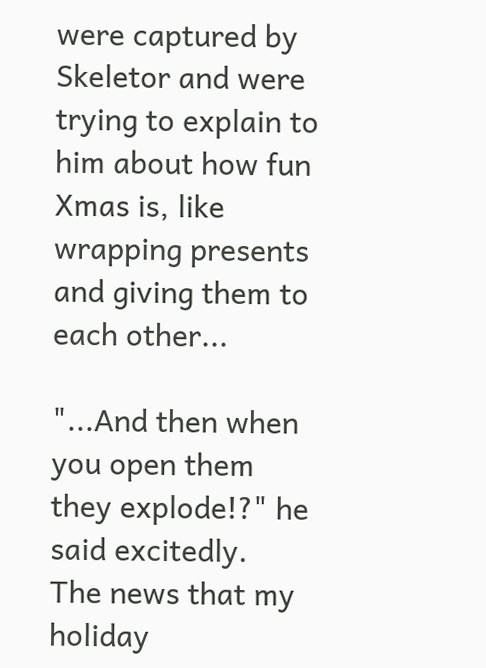were captured by Skeletor and were trying to explain to him about how fun Xmas is, like wrapping presents and giving them to each other...

"...And then when you open them they explode!?" he said excitedly.
The news that my holiday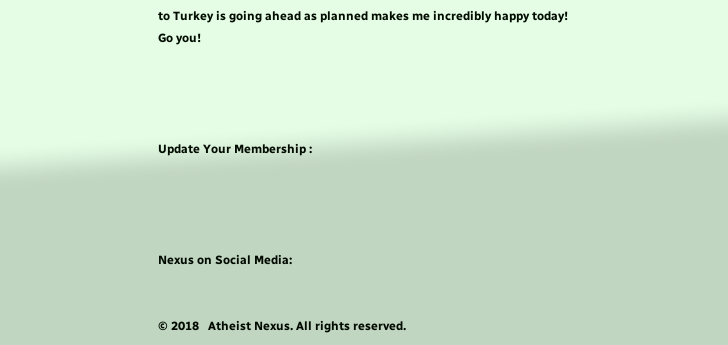to Turkey is going ahead as planned makes me incredibly happy today!
Go you!




Update Your Membership :




Nexus on Social Media:


© 2018   Atheist Nexus. All rights reserved.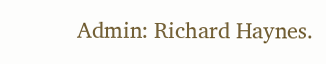Admin: Richard Haynes.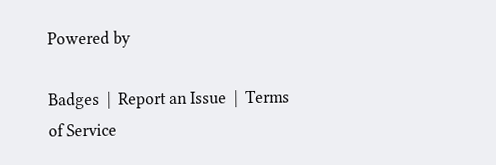Powered by

Badges  |  Report an Issue  |  Terms of Service